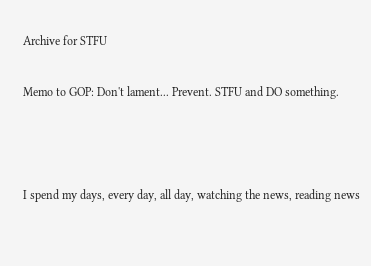Archive for STFU

Memo to GOP: Don't lament... Prevent. STFU and DO something.



I spend my days, every day, all day, watching the news, reading news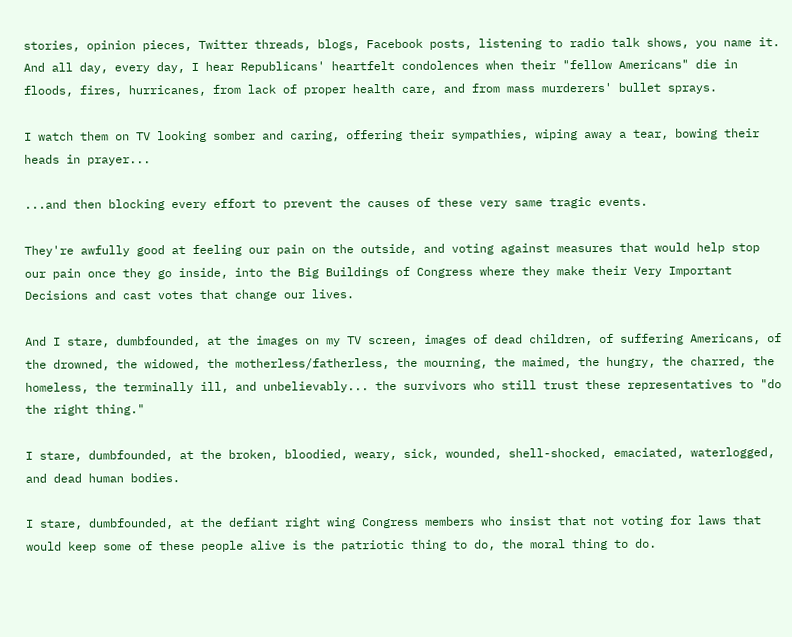stories, opinion pieces, Twitter threads, blogs, Facebook posts, listening to radio talk shows, you name it. And all day, every day, I hear Republicans' heartfelt condolences when their "fellow Americans" die in floods, fires, hurricanes, from lack of proper health care, and from mass murderers' bullet sprays.

I watch them on TV looking somber and caring, offering their sympathies, wiping away a tear, bowing their heads in prayer...

...and then blocking every effort to prevent the causes of these very same tragic events.

They're awfully good at feeling our pain on the outside, and voting against measures that would help stop our pain once they go inside, into the Big Buildings of Congress where they make their Very Important Decisions and cast votes that change our lives.

And I stare, dumbfounded, at the images on my TV screen, images of dead children, of suffering Americans, of the drowned, the widowed, the motherless/fatherless, the mourning, the maimed, the hungry, the charred, the homeless, the terminally ill, and unbelievably... the survivors who still trust these representatives to "do the right thing."

I stare, dumbfounded, at the broken, bloodied, weary, sick, wounded, shell-shocked, emaciated, waterlogged, and dead human bodies.

I stare, dumbfounded, at the defiant right wing Congress members who insist that not voting for laws that would keep some of these people alive is the patriotic thing to do, the moral thing to do.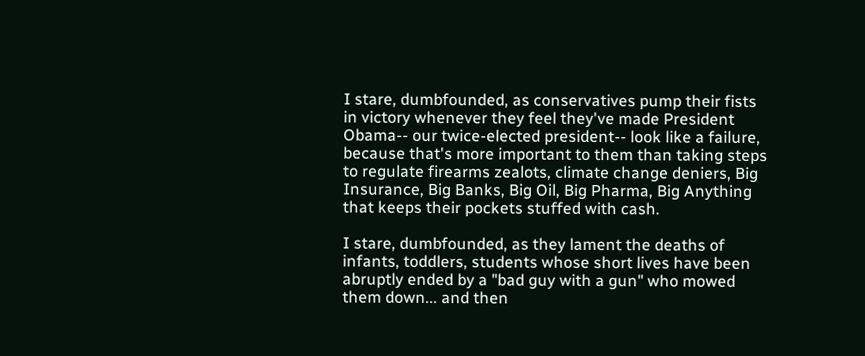I stare, dumbfounded, as conservatives pump their fists in victory whenever they feel they've made President Obama-- our twice-elected president-- look like a failure, because that's more important to them than taking steps to regulate firearms zealots, climate change deniers, Big Insurance, Big Banks, Big Oil, Big Pharma, Big Anything that keeps their pockets stuffed with cash.

I stare, dumbfounded, as they lament the deaths of infants, toddlers, students whose short lives have been abruptly ended by a "bad guy with a gun" who mowed them down... and then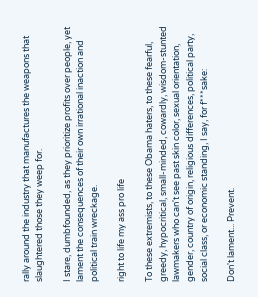rally around the industry that manufactures the weapons that slaughtered those they weep for.

I stare, dumbfounded, as they prioritize profits over people, yet lament the consequences of their own irrational inaction and political train wreckage.

right to life my ass pro life

To these extremists, to these Obama haters, to these fearful, greedy, hypocritical, small-minded, cowardly, wisdom-stunted lawmakers who can't see past skin color, sexual orientation, gender, country of origin, religious differences, political party, social class, or economic standing, I say, for f***sake:

Don't lament... Prevent.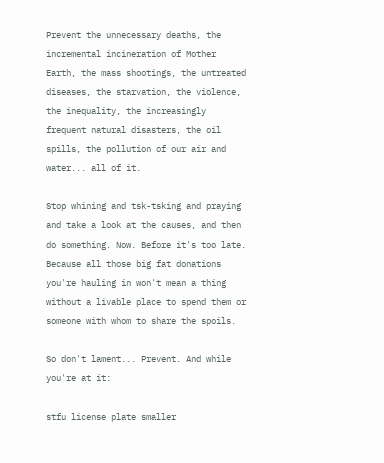Prevent the unnecessary deaths, the incremental incineration of Mother Earth, the mass shootings, the untreated diseases, the starvation, the violence, the inequality, the increasingly frequent natural disasters, the oil spills, the pollution of our air and water... all of it.

Stop whining and tsk-tsking and praying and take a look at the causes, and then do something. Now. Before it's too late. Because all those big fat donations you're hauling in won't mean a thing without a livable place to spend them or someone with whom to share the spoils.

So don't lament... Prevent. And while you're at it:

stfu license plate smaller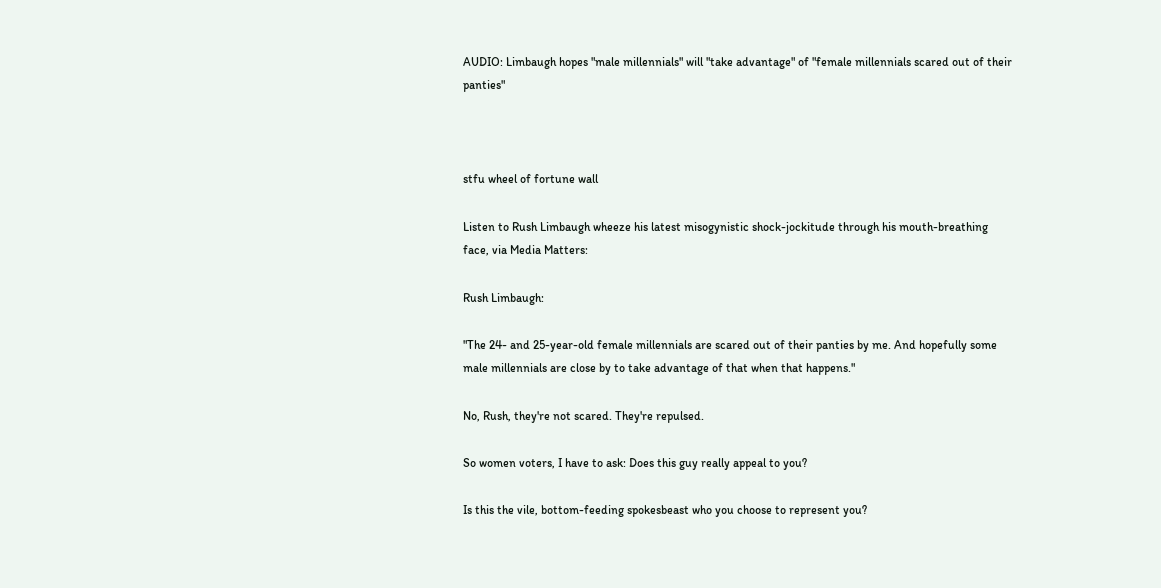AUDIO: Limbaugh hopes "male millennials" will "take advantage" of "female millennials scared out of their panties"



stfu wheel of fortune wall

Listen to Rush Limbaugh wheeze his latest misogynistic shock-jockitude through his mouth-breathing face, via Media Matters:

Rush Limbaugh:

"The 24- and 25-year-old female millennials are scared out of their panties by me. And hopefully some male millennials are close by to take advantage of that when that happens."

No, Rush, they're not scared. They're repulsed.

So women voters, I have to ask: Does this guy really appeal to you?

Is this the vile, bottom-feeding spokesbeast who you choose to represent you?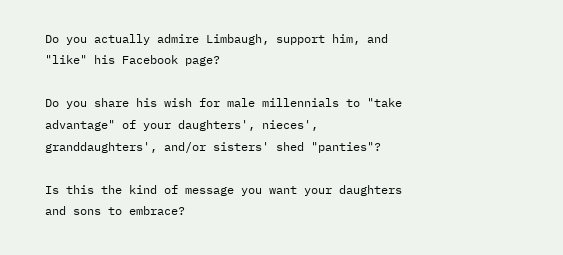Do you actually admire Limbaugh, support him, and "like" his Facebook page?

Do you share his wish for male millennials to "take advantage" of your daughters', nieces', granddaughters', and/or sisters' shed "panties"?

Is this the kind of message you want your daughters and sons to embrace?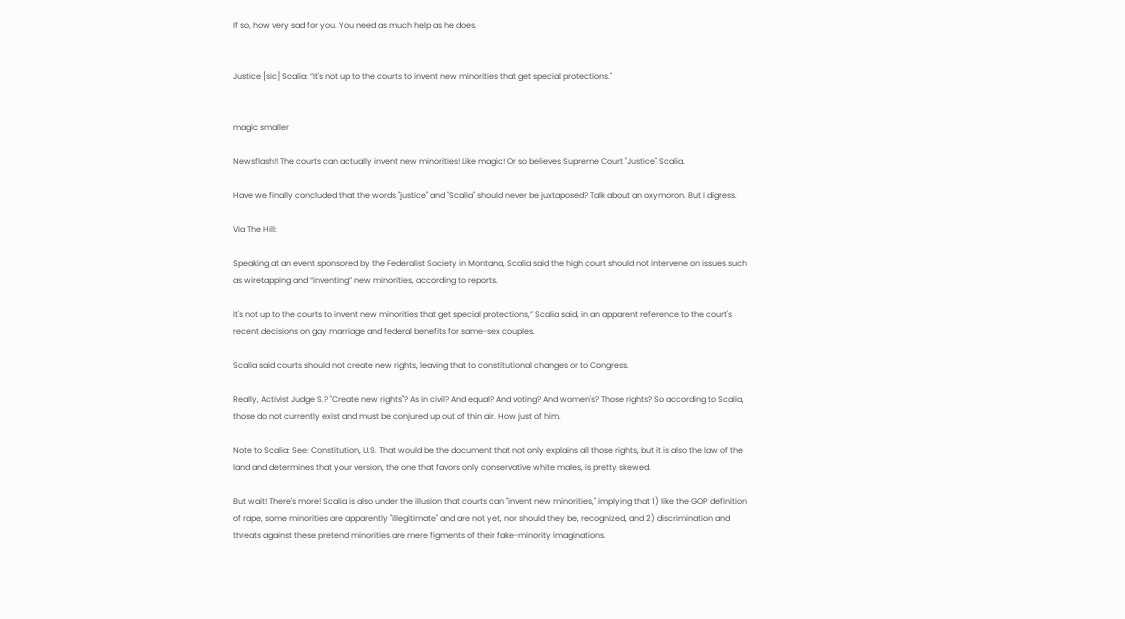If so, how very sad for you. You need as much help as he does.


Justice [sic] Scalia: “It's not up to the courts to invent new minorities that get special protections."


magic smaller

Newsflash!! The courts can actually invent new minorities! Like magic! Or so believes Supreme Court "Justice" Scalia.

Have we finally concluded that the words "justice" and "Scalia" should never be juxtaposed? Talk about an oxymoron. But I digress.

Via The Hill:

Speaking at an event sponsored by the Federalist Society in Montana, Scalia said the high court should not intervene on issues such as wiretapping and “inventing” new minorities, according to reports.

It's not up to the courts to invent new minorities that get special protections,” Scalia said, in an apparent reference to the court's recent decisions on gay marriage and federal benefits for same-sex couples.

Scalia said courts should not create new rights, leaving that to constitutional changes or to Congress.

Really, Activist Judge S.? "Create new rights"? As in civil? And equal? And voting? And women's? Those rights? So according to Scalia, those do not currently exist and must be conjured up out of thin air. How just of him.

Note to Scalia: See: Constitution, U.S. That would be the document that not only explains all those rights, but it is also the law of the land and determines that your version, the one that favors only conservative white males, is pretty skewed.

But wait! There's more! Scalia is also under the illusion that courts can "invent new minorities," implying that 1) like the GOP definition of rape, some minorities are apparently "illegitimate" and are not yet, nor should they be, recognized, and 2) discrimination and threats against these pretend minorities are mere figments of their fake-minority imaginations.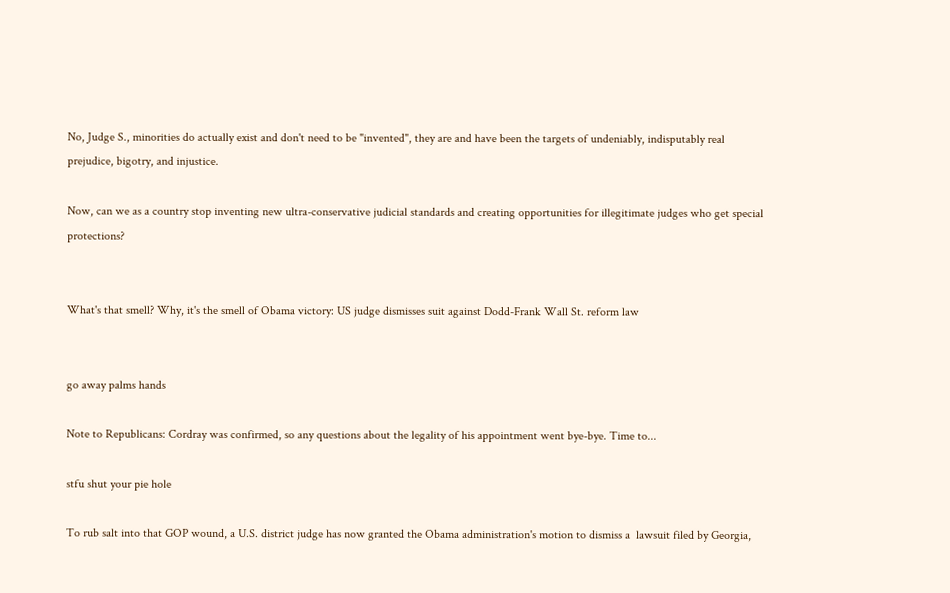No, Judge S., minorities do actually exist and don't need to be "invented", they are and have been the targets of undeniably, indisputably real prejudice, bigotry, and injustice.

Now, can we as a country stop inventing new ultra-conservative judicial standards and creating opportunities for illegitimate judges who get special protections?


What's that smell? Why, it's the smell of Obama victory: US judge dismisses suit against Dodd-Frank Wall St. reform law


go away palms hands

Note to Republicans: Cordray was confirmed, so any questions about the legality of his appointment went bye-bye. Time to...

stfu shut your pie hole

To rub salt into that GOP wound, a U.S. district judge has now granted the Obama administration's motion to dismiss a  lawsuit filed by Georgia,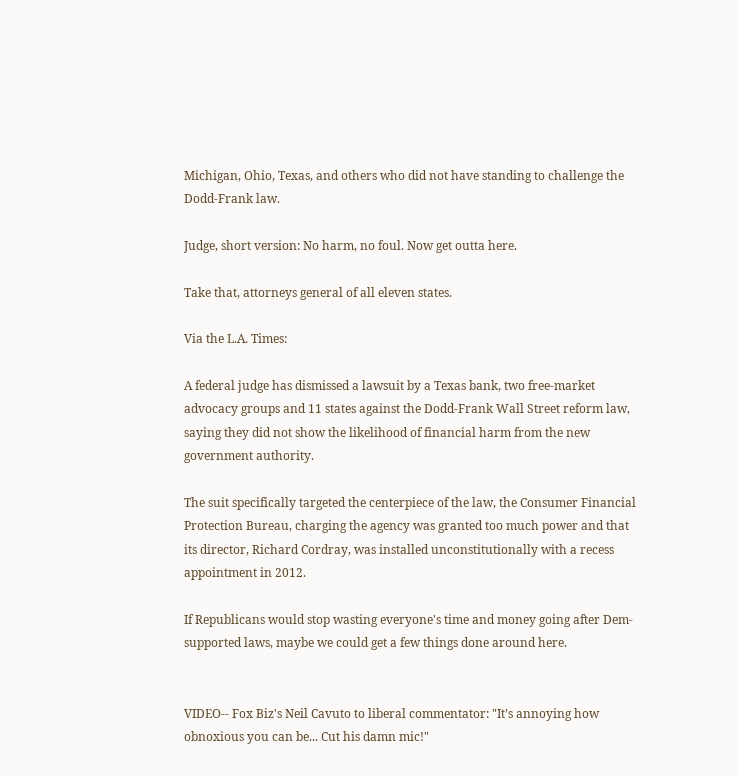Michigan, Ohio, Texas, and others who did not have standing to challenge the Dodd-Frank law.

Judge, short version: No harm, no foul. Now get outta here.

Take that, attorneys general of all eleven states.

Via the L.A. Times:

A federal judge has dismissed a lawsuit by a Texas bank, two free-market advocacy groups and 11 states against the Dodd-Frank Wall Street reform law, saying they did not show the likelihood of financial harm from the new government authority.

The suit specifically targeted the centerpiece of the law, the Consumer Financial Protection Bureau, charging the agency was granted too much power and that its director, Richard Cordray, was installed unconstitutionally with a recess appointment in 2012.

If Republicans would stop wasting everyone's time and money going after Dem-supported laws, maybe we could get a few things done around here.


VIDEO-- Fox Biz's Neil Cavuto to liberal commentator: "It’s annoying how obnoxious you can be... Cut his damn mic!"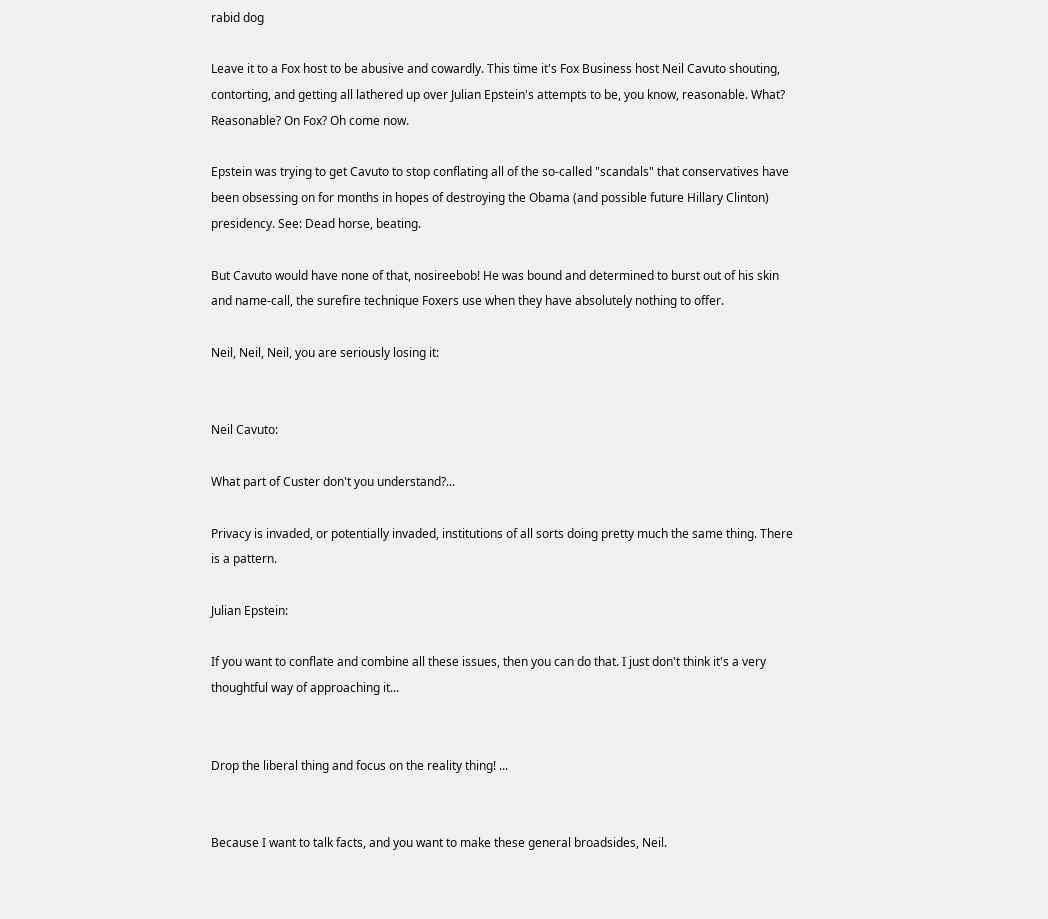rabid dog

Leave it to a Fox host to be abusive and cowardly. This time it's Fox Business host Neil Cavuto shouting, contorting, and getting all lathered up over Julian Epstein's attempts to be, you know, reasonable. What? Reasonable? On Fox? Oh come now.

Epstein was trying to get Cavuto to stop conflating all of the so-called "scandals" that conservatives have been obsessing on for months in hopes of destroying the Obama (and possible future Hillary Clinton) presidency. See: Dead horse, beating.

But Cavuto would have none of that, nosireebob! He was bound and determined to burst out of his skin and name-call, the surefire technique Foxers use when they have absolutely nothing to offer.

Neil, Neil, Neil, you are seriously losing it:


Neil Cavuto:

What part of Custer don't you understand?...

Privacy is invaded, or potentially invaded, institutions of all sorts doing pretty much the same thing. There is a pattern.

Julian Epstein:

If you want to conflate and combine all these issues, then you can do that. I just don't think it's a very thoughtful way of approaching it...


Drop the liberal thing and focus on the reality thing! ...


Because I want to talk facts, and you want to make these general broadsides, Neil.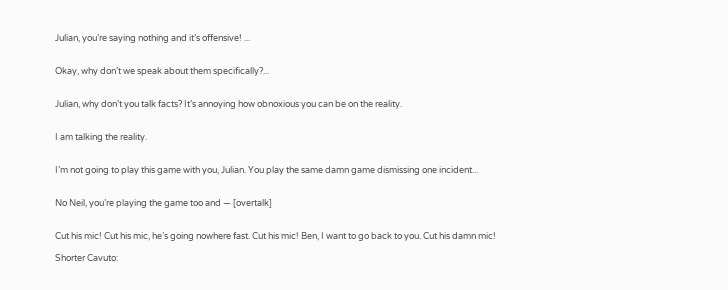Julian, you’re saying nothing and it’s offensive! ...


Okay, why don’t we speak about them specifically?...


Julian, why don’t you talk facts? It’s annoying how obnoxious you can be on the reality.


I am talking the reality.


I’m not going to play this game with you, Julian. You play the same damn game dismissing one incident...


No Neil, you’re playing the game too and — [overtalk]


Cut his mic! Cut his mic, he’s going nowhere fast. Cut his mic! Ben, I want to go back to you. Cut his damn mic!

Shorter Cavuto: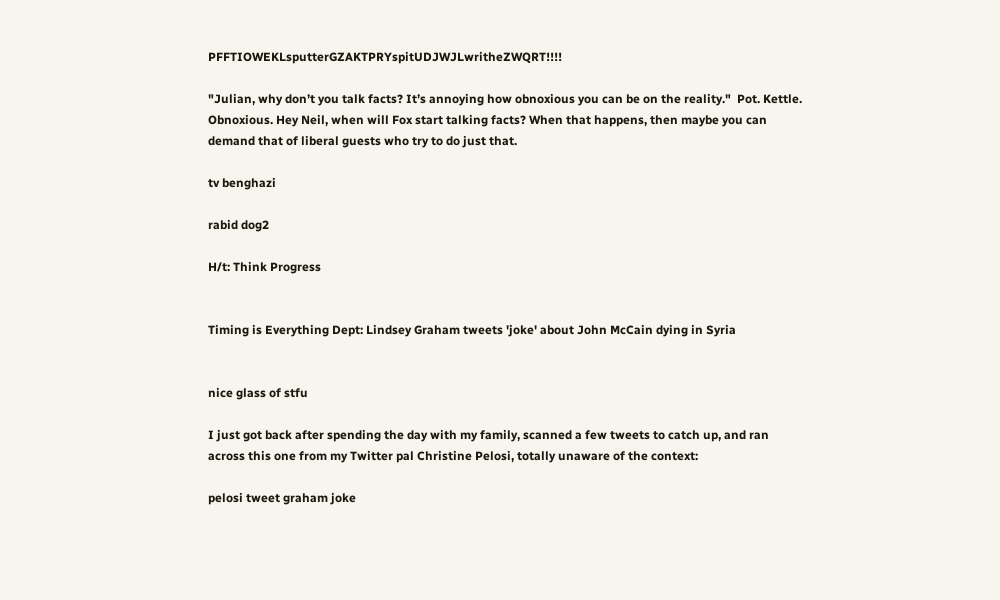PFFTIOWEKLsputterGZAKTPRYspitUDJWJLwritheZWQRT!!!!

"Julian, why don’t you talk facts? It’s annoying how obnoxious you can be on the reality."  Pot. Kettle. Obnoxious. Hey Neil, when will Fox start talking facts? When that happens, then maybe you can demand that of liberal guests who try to do just that.

tv benghazi

rabid dog2

H/t: Think Progress


Timing is Everything Dept: Lindsey Graham tweets 'joke' about John McCain dying in Syria


nice glass of stfu

I just got back after spending the day with my family, scanned a few tweets to catch up, and ran across this one from my Twitter pal Christine Pelosi, totally unaware of the context:

pelosi tweet graham joke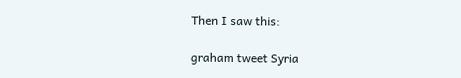Then I saw this:

graham tweet Syria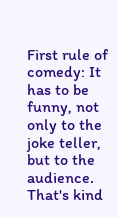First rule of comedy: It has to be funny, not only to the joke teller, but to the audience. That's kind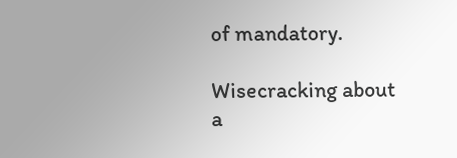of mandatory.

Wisecracking about a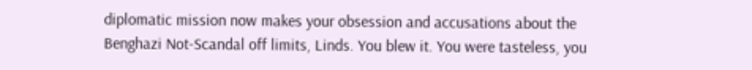diplomatic mission now makes your obsession and accusations about the Benghazi Not-Scandal off limits, Linds. You blew it. You were tasteless, you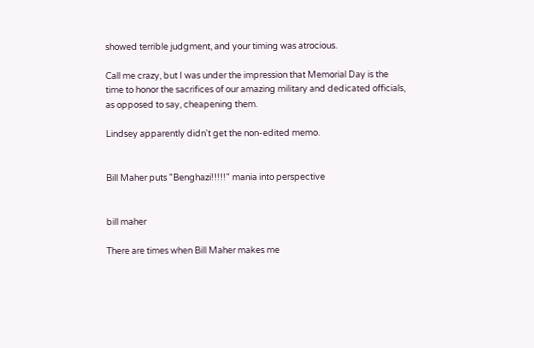showed terrible judgment, and your timing was atrocious.

Call me crazy, but I was under the impression that Memorial Day is the time to honor the sacrifices of our amazing military and dedicated officials, as opposed to say, cheapening them.

Lindsey apparently didn't get the non-edited memo.


Bill Maher puts "Benghazi!!!!!" mania into perspective


bill maher

There are times when Bill Maher makes me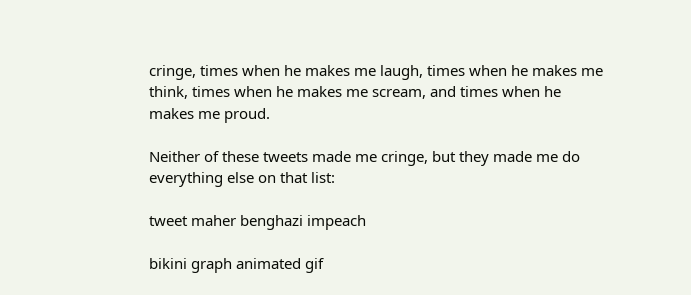cringe, times when he makes me laugh, times when he makes me think, times when he makes me scream, and times when he makes me proud.

Neither of these tweets made me cringe, but they made me do everything else on that list:

tweet maher benghazi impeach

bikini graph animated gif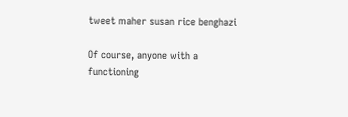tweet maher susan rice benghazi

Of course, anyone with a functioning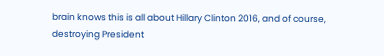brain knows this is all about Hillary Clinton 2016, and of course, destroying President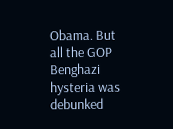Obama. But all the GOP Benghazi hysteria was debunked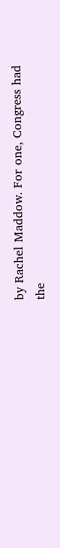by Rachel Maddow. For one, Congress had the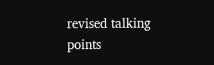revised talking points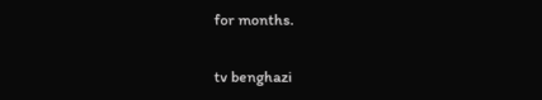for months.

tv benghazi